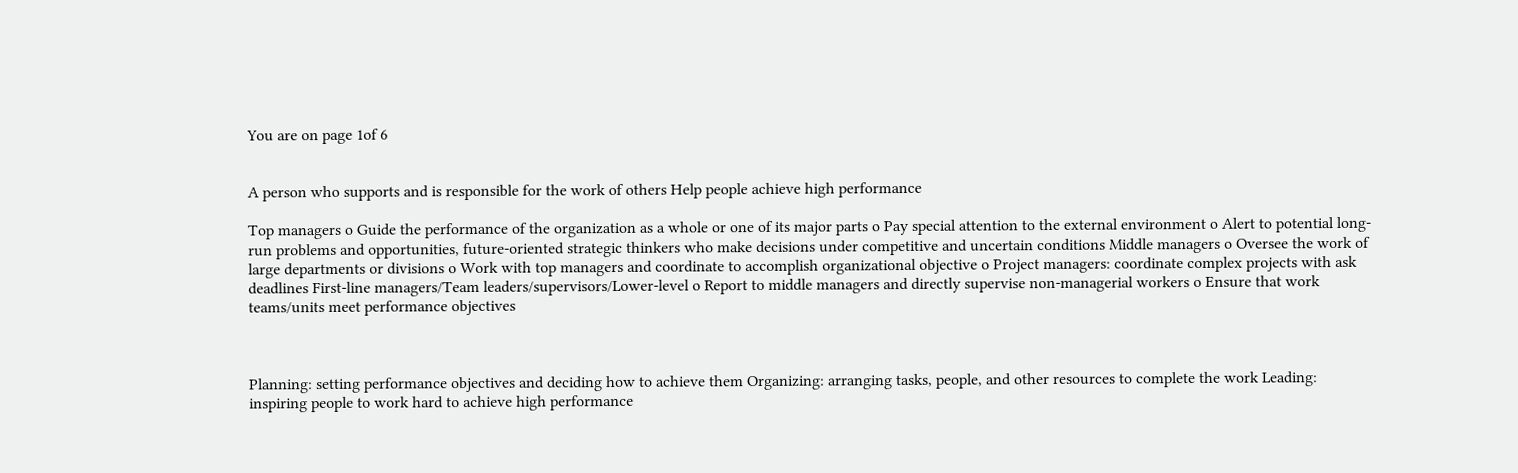You are on page 1of 6


A person who supports and is responsible for the work of others Help people achieve high performance

Top managers o Guide the performance of the organization as a whole or one of its major parts o Pay special attention to the external environment o Alert to potential long-run problems and opportunities, future-oriented strategic thinkers who make decisions under competitive and uncertain conditions Middle managers o Oversee the work of large departments or divisions o Work with top managers and coordinate to accomplish organizational objective o Project managers: coordinate complex projects with ask deadlines First-line managers/Team leaders/supervisors/Lower-level o Report to middle managers and directly supervise non-managerial workers o Ensure that work teams/units meet performance objectives



Planning: setting performance objectives and deciding how to achieve them Organizing: arranging tasks, people, and other resources to complete the work Leading: inspiring people to work hard to achieve high performance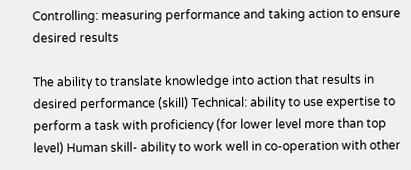Controlling: measuring performance and taking action to ensure desired results

The ability to translate knowledge into action that results in desired performance (skill) Technical: ability to use expertise to perform a task with proficiency (for lower level more than top level) Human skill- ability to work well in co-operation with other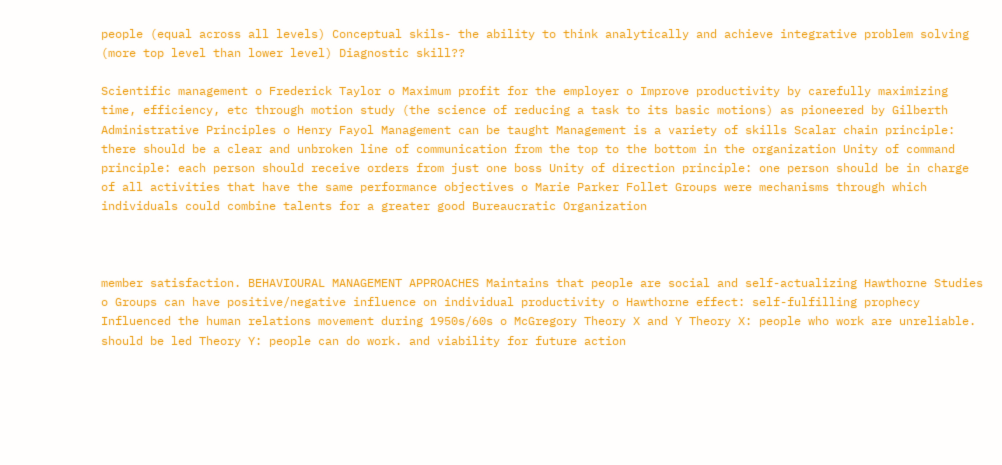people (equal across all levels) Conceptual skils- the ability to think analytically and achieve integrative problem solving (more top level than lower level) Diagnostic skill??

Scientific management o Frederick Taylor o Maximum profit for the employer o Improve productivity by carefully maximizing time, efficiency, etc through motion study (the science of reducing a task to its basic motions) as pioneered by Gilberth Administrative Principles o Henry Fayol Management can be taught Management is a variety of skills Scalar chain principle: there should be a clear and unbroken line of communication from the top to the bottom in the organization Unity of command principle: each person should receive orders from just one boss Unity of direction principle: one person should be in charge of all activities that have the same performance objectives o Marie Parker Follet Groups were mechanisms through which individuals could combine talents for a greater good Bureaucratic Organization



member satisfaction. BEHAVIOURAL MANAGEMENT APPROACHES Maintains that people are social and self-actualizing Hawthorne Studies o Groups can have positive/negative influence on individual productivity o Hawthorne effect: self-fulfilling prophecy Influenced the human relations movement during 1950s/60s o McGregory Theory X and Y Theory X: people who work are unreliable. should be led Theory Y: people can do work. and viability for future action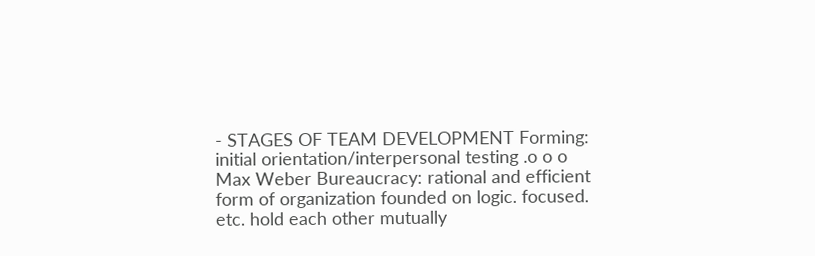- STAGES OF TEAM DEVELOPMENT Forming: initial orientation/interpersonal testing .o o o Max Weber Bureaucracy: rational and efficient form of organization founded on logic. focused. etc. hold each other mutually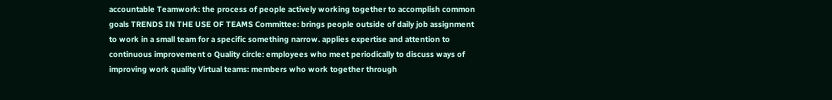accountable Teamwork: the process of people actively working together to accomplish common goals TRENDS IN THE USE OF TEAMS Committee: brings people outside of daily job assignment to work in a small team for a specific something narrow. applies expertise and attention to continuous improvement o Quality circle: employees who meet periodically to discuss ways of improving work quality Virtual teams: members who work together through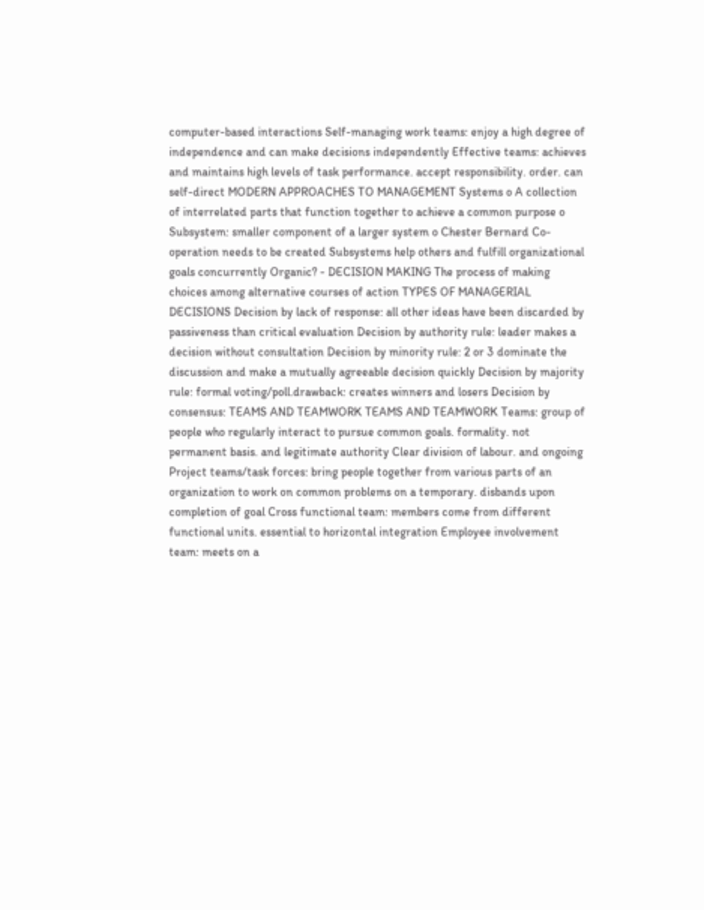computer-based interactions Self-managing work teams: enjoy a high degree of independence and can make decisions independently Effective teams: achieves and maintains high levels of task performance. accept responsibility. order. can self-direct MODERN APPROACHES TO MANAGEMENT Systems o A collection of interrelated parts that function together to achieve a common purpose o Subsystem: smaller component of a larger system o Chester Bernard Co-operation needs to be created Subsystems help others and fulfill organizational goals concurrently Organic? - DECISION MAKING The process of making choices among alternative courses of action TYPES OF MANAGERIAL DECISIONS Decision by lack of response: all other ideas have been discarded by passiveness than critical evaluation Decision by authority rule: leader makes a decision without consultation Decision by minority rule: 2 or 3 dominate the discussion and make a mutually agreeable decision quickly Decision by majority rule: formal voting/poll.drawback: creates winners and losers Decision by consensus: TEAMS AND TEAMWORK TEAMS AND TEAMWORK Teams: group of people who regularly interact to pursue common goals. formality. not permanent basis. and legitimate authority Clear division of labour. and ongoing Project teams/task forces: bring people together from various parts of an organization to work on common problems on a temporary. disbands upon completion of goal Cross functional team: members come from different functional units. essential to horizontal integration Employee involvement team: meets on a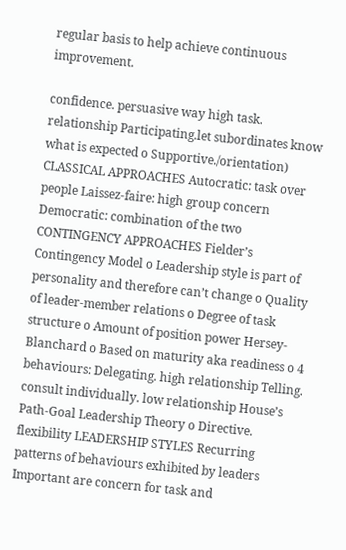regular basis to help achieve continuous improvement.

confidence. persuasive way high task. relationship Participating.let subordinates know what is expected o Supportive./orientation) CLASSICAL APPROACHES Autocratic: task over people Laissez-faire: high group concern Democratic: combination of the two CONTINGENCY APPROACHES Fielder’s Contingency Model o Leadership style is part of personality and therefore can’t change o Quality of leader-member relations o Degree of task structure o Amount of position power Hersey-Blanchard o Based on maturity aka readiness o 4 behaviours: Delegating. high relationship Telling. consult individually. low relationship House’s Path-Goal Leadership Theory o Directive. flexibility LEADERSHIP STYLES Recurring patterns of behaviours exhibited by leaders Important are concern for task and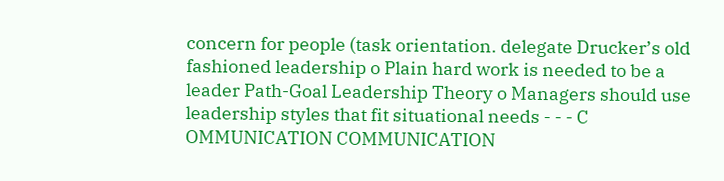concern for people (task orientation. delegate Drucker’s old fashioned leadership o Plain hard work is needed to be a leader Path-Goal Leadership Theory o Managers should use leadership styles that fit situational needs - - - C OMMUNICATION COMMUNICATION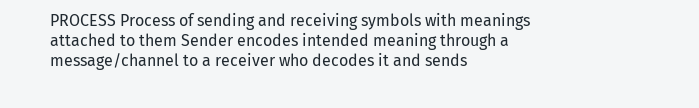PROCESS Process of sending and receiving symbols with meanings attached to them Sender encodes intended meaning through a message/channel to a receiver who decodes it and sends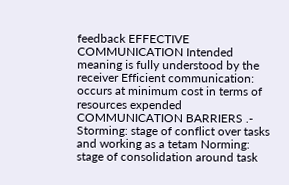feedback EFFECTIVE COMMUNICATION Intended meaning is fully understood by the receiver Efficient communication: occurs at minimum cost in terms of resources expended COMMUNICATION BARRIERS .- Storming: stage of conflict over tasks and working as a tetam Norming: stage of consolidation around task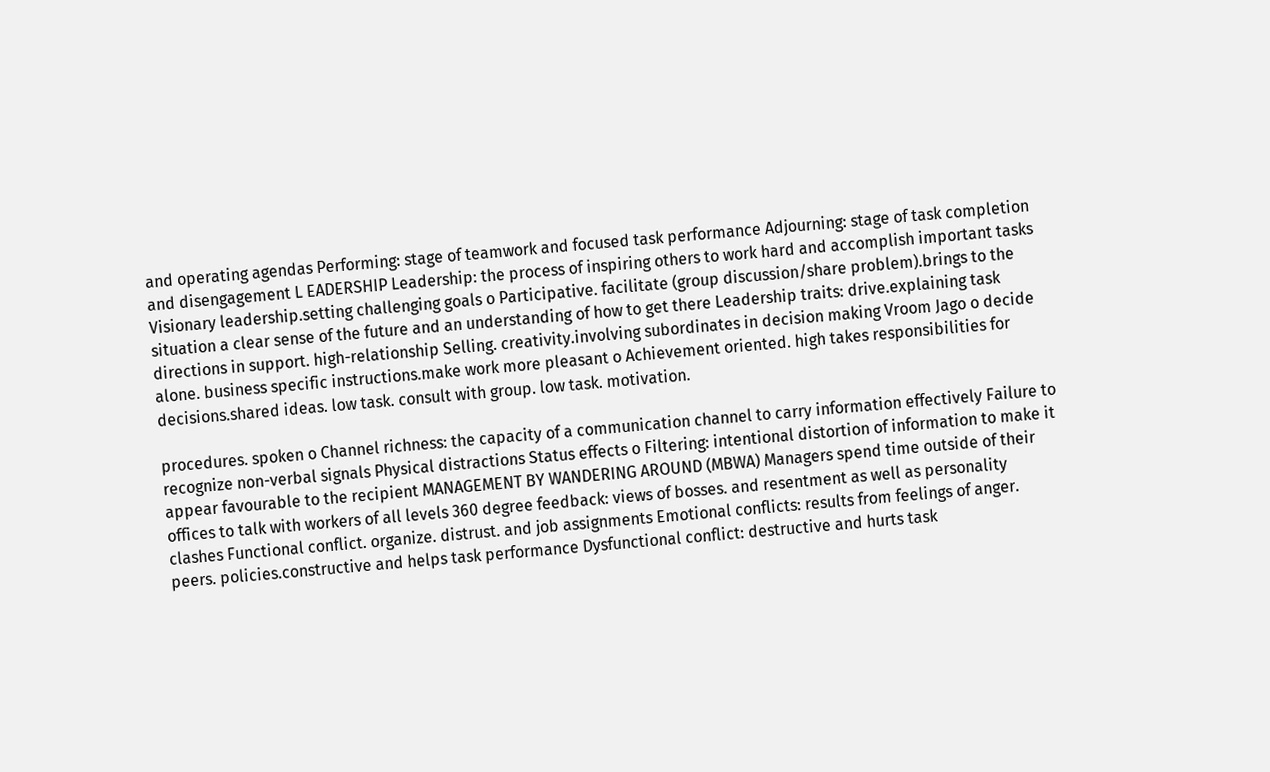and operating agendas Performing: stage of teamwork and focused task performance Adjourning: stage of task completion and disengagement L EADERSHIP Leadership: the process of inspiring others to work hard and accomplish important tasks Visionary leadership.setting challenging goals o Participative. facilitate (group discussion/share problem).brings to the situation a clear sense of the future and an understanding of how to get there Leadership traits: drive.explaining task directions in support. high-relationship Selling. creativity.involving subordinates in decision making Vroom Jago o decide alone. business specific instructions.make work more pleasant o Achievement oriented. high takes responsibilities for decisions.shared ideas. low task. consult with group. low task. motivation.

procedures. spoken o Channel richness: the capacity of a communication channel to carry information effectively Failure to recognize non-verbal signals Physical distractions Status effects o Filtering: intentional distortion of information to make it appear favourable to the recipient MANAGEMENT BY WANDERING AROUND (MBWA) Managers spend time outside of their offices to talk with workers of all levels 360 degree feedback: views of bosses. and resentment as well as personality clashes Functional conflict. organize. distrust. and job assignments Emotional conflicts: results from feelings of anger. peers. policies.constructive and helps task performance Dysfunctional conflict: destructive and hurts task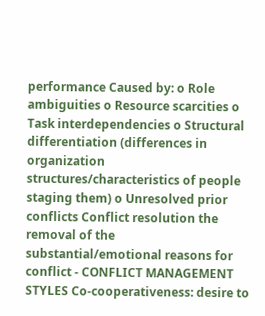performance Caused by: o Role ambiguities o Resource scarcities o Task interdependencies o Structural differentiation (differences in organization structures/characteristics of people staging them) o Unresolved prior conflicts Conflict resolution the removal of the substantial/emotional reasons for conflict - CONFLICT MANAGEMENT STYLES Co-cooperativeness: desire to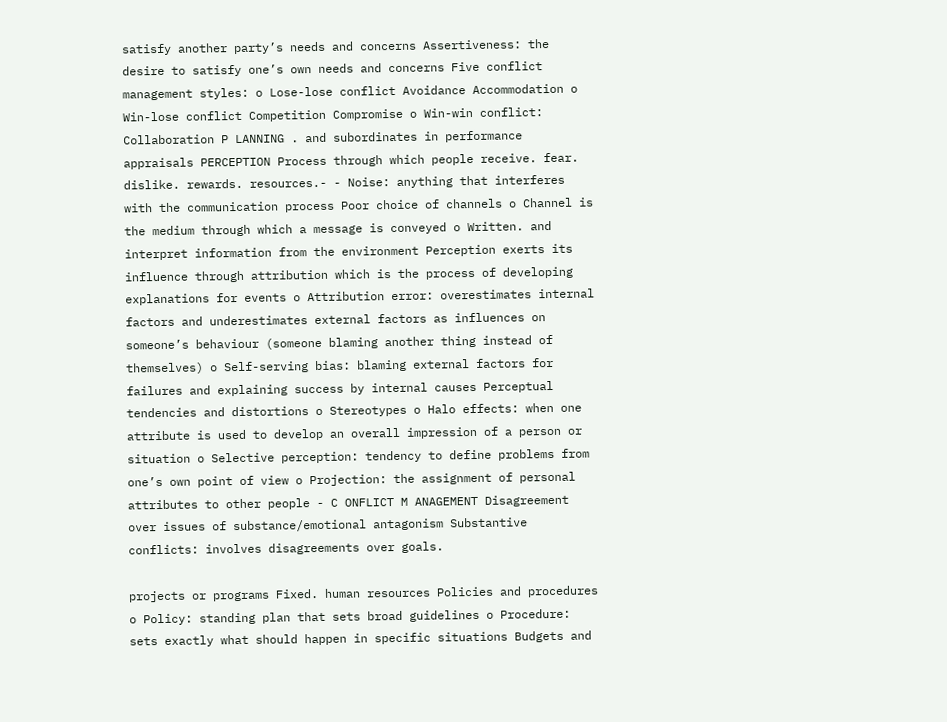satisfy another party’s needs and concerns Assertiveness: the desire to satisfy one’s own needs and concerns Five conflict management styles: o Lose-lose conflict Avoidance Accommodation o Win-lose conflict Competition Compromise o Win-win conflict: Collaboration P LANNING . and subordinates in performance appraisals PERCEPTION Process through which people receive. fear. dislike. rewards. resources.- - Noise: anything that interferes with the communication process Poor choice of channels o Channel is the medium through which a message is conveyed o Written. and interpret information from the environment Perception exerts its influence through attribution which is the process of developing explanations for events o Attribution error: overestimates internal factors and underestimates external factors as influences on someone’s behaviour (someone blaming another thing instead of themselves) o Self-serving bias: blaming external factors for failures and explaining success by internal causes Perceptual tendencies and distortions o Stereotypes o Halo effects: when one attribute is used to develop an overall impression of a person or situation o Selective perception: tendency to define problems from one’s own point of view o Projection: the assignment of personal attributes to other people - C ONFLICT M ANAGEMENT Disagreement over issues of substance/emotional antagonism Substantive conflicts: involves disagreements over goals.

projects or programs Fixed. human resources Policies and procedures o Policy: standing plan that sets broad guidelines o Procedure: sets exactly what should happen in specific situations Budgets and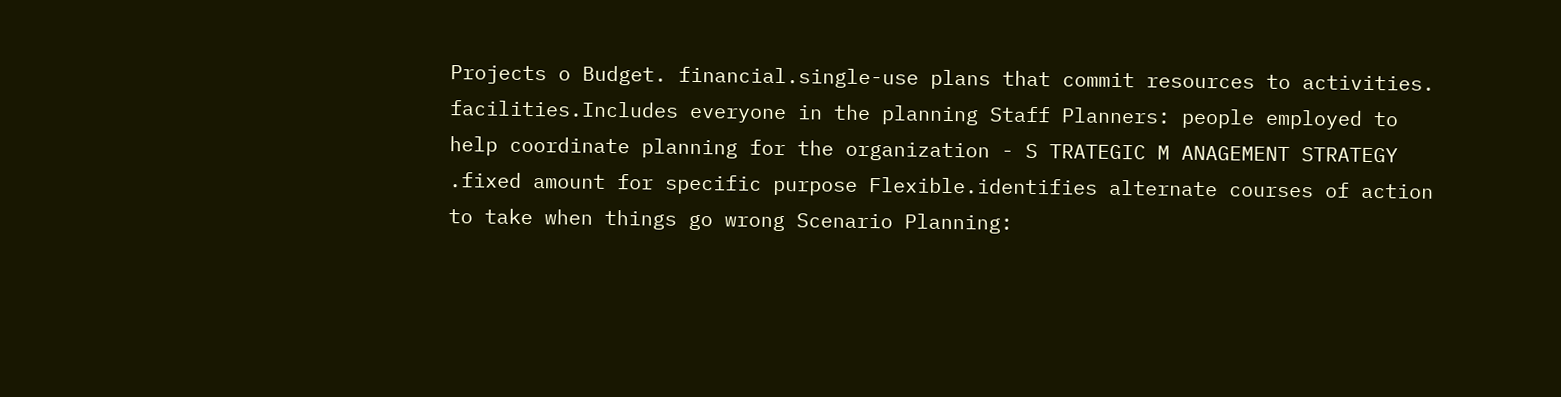Projects o Budget. financial.single-use plans that commit resources to activities. facilities.Includes everyone in the planning Staff Planners: people employed to help coordinate planning for the organization - S TRATEGIC M ANAGEMENT STRATEGY .fixed amount for specific purpose Flexible.identifies alternate courses of action to take when things go wrong Scenario Planning: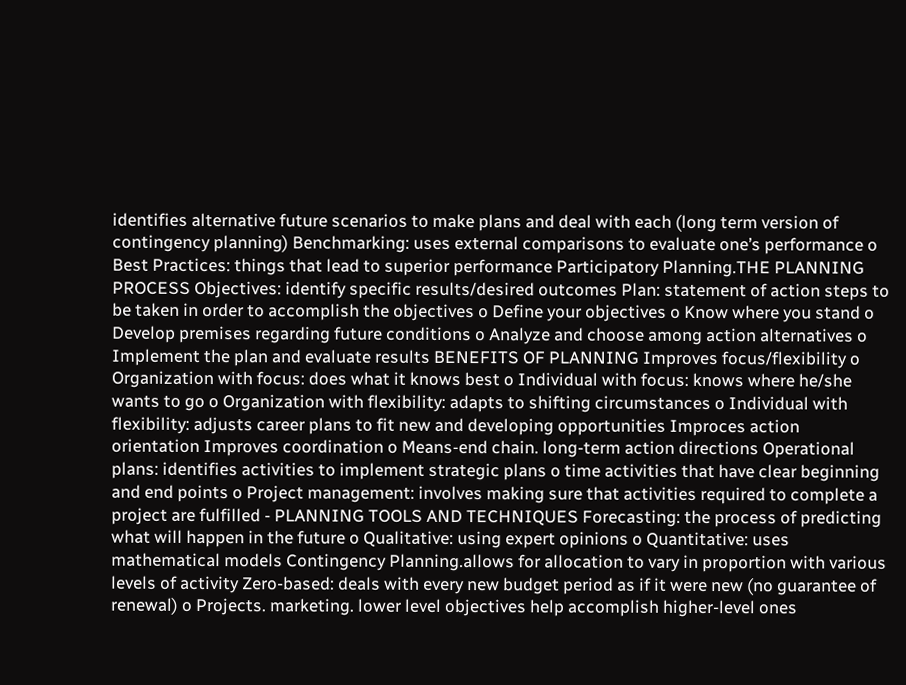identifies alternative future scenarios to make plans and deal with each (long term version of contingency planning) Benchmarking: uses external comparisons to evaluate one’s performance o Best Practices: things that lead to superior performance Participatory Planning.THE PLANNING PROCESS Objectives: identify specific results/desired outcomes Plan: statement of action steps to be taken in order to accomplish the objectives o Define your objectives o Know where you stand o Develop premises regarding future conditions o Analyze and choose among action alternatives o Implement the plan and evaluate results BENEFITS OF PLANNING Improves focus/flexibility o Organization with focus: does what it knows best o Individual with focus: knows where he/she wants to go o Organization with flexibility: adapts to shifting circumstances o Individual with flexibility: adjusts career plans to fit new and developing opportunities Improces action orientation Improves coordination o Means-end chain. long-term action directions Operational plans: identifies activities to implement strategic plans o time activities that have clear beginning and end points o Project management: involves making sure that activities required to complete a project are fulfilled - PLANNING TOOLS AND TECHNIQUES Forecasting: the process of predicting what will happen in the future o Qualitative: using expert opinions o Quantitative: uses mathematical models Contingency Planning.allows for allocation to vary in proportion with various levels of activity Zero-based: deals with every new budget period as if it were new (no guarantee of renewal) o Projects. marketing. lower level objectives help accomplish higher-level ones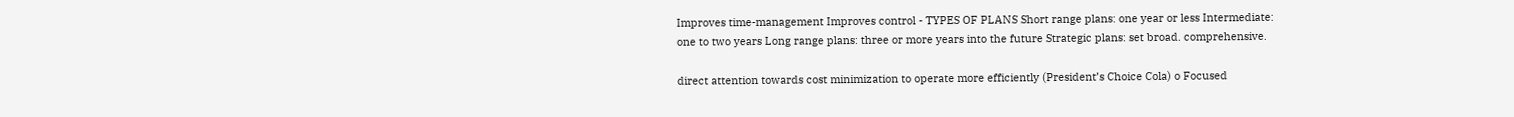Improves time-management Improves control - TYPES OF PLANS Short range plans: one year or less Intermediate: one to two years Long range plans: three or more years into the future Strategic plans: set broad. comprehensive.

direct attention towards cost minimization to operate more efficiently (President’s Choice Cola) o Focused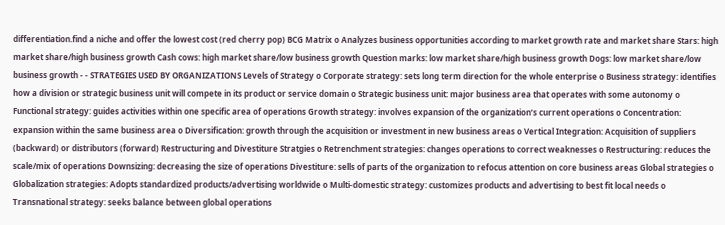differentiation.find a niche and offer the lowest cost (red cherry pop) BCG Matrix o Analyzes business opportunities according to market growth rate and market share Stars: high market share/high business growth Cash cows: high market share/low business growth Question marks: low market share/high business growth Dogs: low market share/low business growth - - STRATEGIES USED BY ORGANIZATIONS Levels of Strategy o Corporate strategy: sets long term direction for the whole enterprise o Business strategy: identifies how a division or strategic business unit will compete in its product or service domain o Strategic business unit: major business area that operates with some autonomy o Functional strategy: guides activities within one specific area of operations Growth strategy: involves expansion of the organization’s current operations o Concentration: expansion within the same business area o Diversification: growth through the acquisition or investment in new business areas o Vertical Integration: Acquisition of suppliers (backward) or distributors (forward) Restructuring and Divestiture Stratgies o Retrenchment strategies: changes operations to correct weaknesses o Restructuring: reduces the scale/mix of operations Downsizing: decreasing the size of operations Divestiture: sells of parts of the organization to refocus attention on core business areas Global strategies o Globalization strategies: Adopts standardized products/advertising worldwide o Multi-domestic strategy: customizes products and advertising to best fit local needs o Transnational strategy: seeks balance between global operations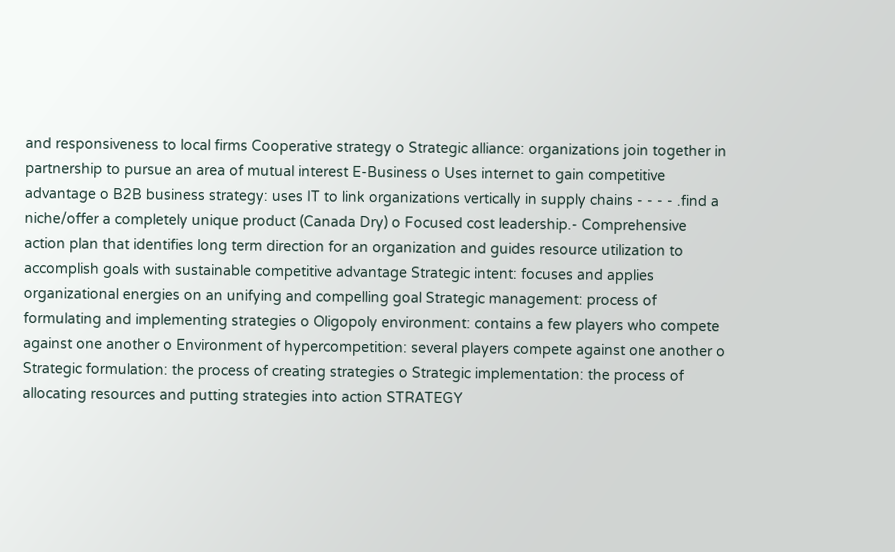and responsiveness to local firms Cooperative strategy o Strategic alliance: organizations join together in partnership to pursue an area of mutual interest E-Business o Uses internet to gain competitive advantage o B2B business strategy: uses IT to link organizations vertically in supply chains - - - - .find a niche/offer a completely unique product (Canada Dry) o Focused cost leadership.- Comprehensive action plan that identifies long term direction for an organization and guides resource utilization to accomplish goals with sustainable competitive advantage Strategic intent: focuses and applies organizational energies on an unifying and compelling goal Strategic management: process of formulating and implementing strategies o Oligopoly environment: contains a few players who compete against one another o Environment of hypercompetition: several players compete against one another o Strategic formulation: the process of creating strategies o Strategic implementation: the process of allocating resources and putting strategies into action STRATEGY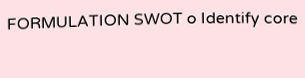FORMULATION SWOT o Identify core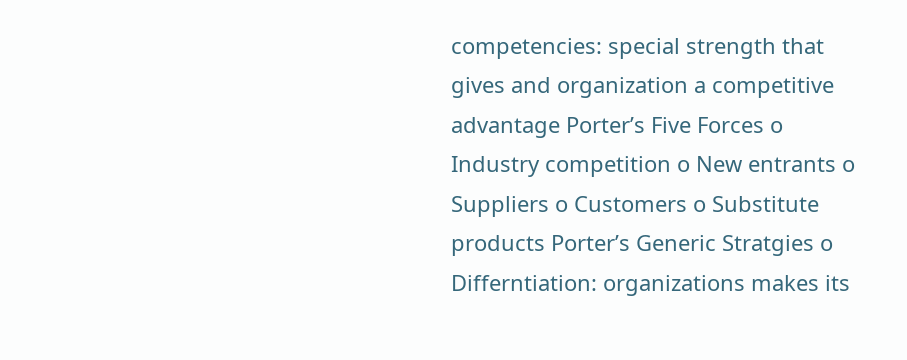competencies: special strength that gives and organization a competitive advantage Porter’s Five Forces o Industry competition o New entrants o Suppliers o Customers o Substitute products Porter’s Generic Stratgies o Differntiation: organizations makes its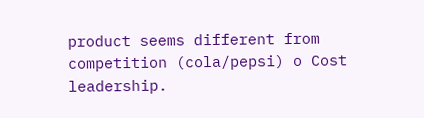product seems different from competition (cola/pepsi) o Cost leadership.